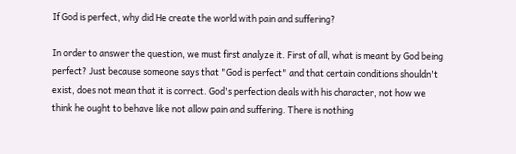If God is perfect, why did He create the world with pain and suffering?

In order to answer the question, we must first analyze it. First of all, what is meant by God being perfect? Just because someone says that "God is perfect" and that certain conditions shouldn't exist, does not mean that it is correct. God's perfection deals with his character, not how we think he ought to behave like not allow pain and suffering. There is nothing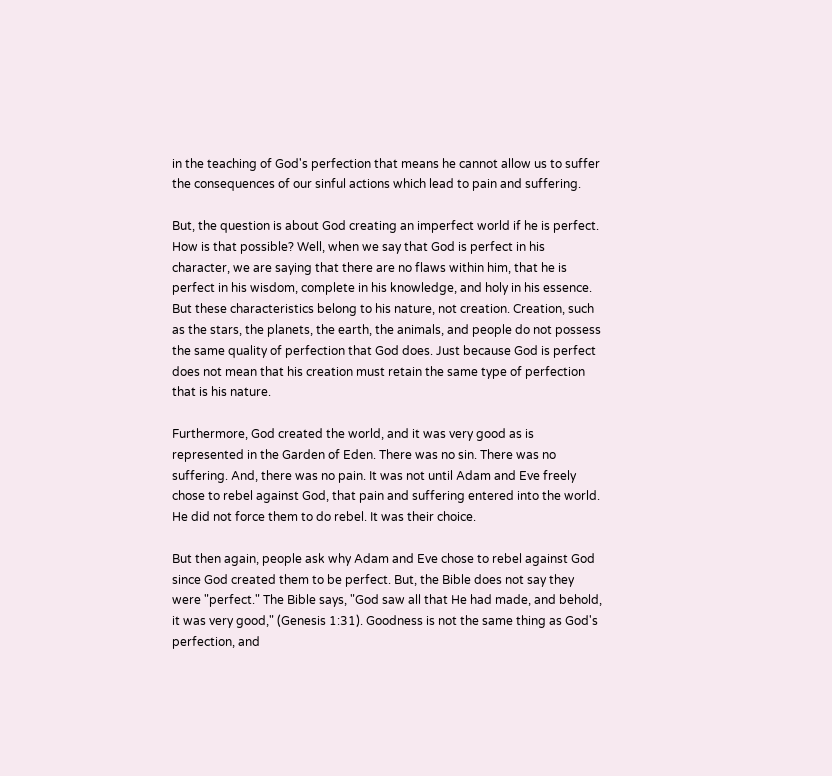in the teaching of God's perfection that means he cannot allow us to suffer the consequences of our sinful actions which lead to pain and suffering.

But, the question is about God creating an imperfect world if he is perfect. How is that possible? Well, when we say that God is perfect in his character, we are saying that there are no flaws within him, that he is perfect in his wisdom, complete in his knowledge, and holy in his essence. But these characteristics belong to his nature, not creation. Creation, such as the stars, the planets, the earth, the animals, and people do not possess the same quality of perfection that God does. Just because God is perfect does not mean that his creation must retain the same type of perfection that is his nature.

Furthermore, God created the world, and it was very good as is represented in the Garden of Eden. There was no sin. There was no suffering. And, there was no pain. It was not until Adam and Eve freely chose to rebel against God, that pain and suffering entered into the world. He did not force them to do rebel. It was their choice.

But then again, people ask why Adam and Eve chose to rebel against God since God created them to be perfect. But, the Bible does not say they were "perfect." The Bible says, "God saw all that He had made, and behold, it was very good," (Genesis 1:31). Goodness is not the same thing as God's perfection, and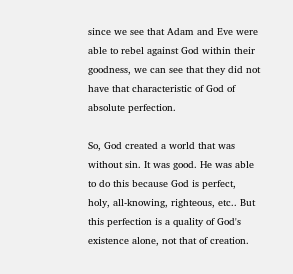since we see that Adam and Eve were able to rebel against God within their goodness, we can see that they did not have that characteristic of God of absolute perfection.

So, God created a world that was without sin. It was good. He was able to do this because God is perfect, holy, all-knowing, righteous, etc.. But this perfection is a quality of God's existence alone, not that of creation.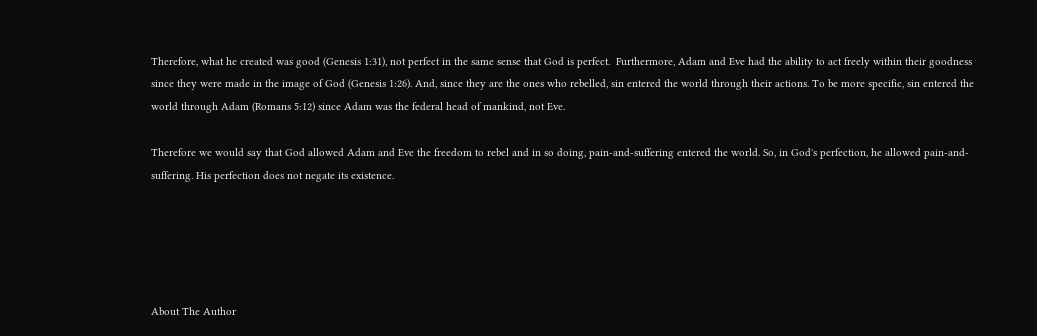Therefore, what he created was good (Genesis 1:31), not perfect in the same sense that God is perfect.  Furthermore, Adam and Eve had the ability to act freely within their goodness since they were made in the image of God (Genesis 1:26). And, since they are the ones who rebelled, sin entered the world through their actions. To be more specific, sin entered the world through Adam (Romans 5:12) since Adam was the federal head of mankind, not Eve.

Therefore we would say that God allowed Adam and Eve the freedom to rebel and in so doing, pain-and-suffering entered the world. So, in God's perfection, he allowed pain-and-suffering. His perfection does not negate its existence.





About The Author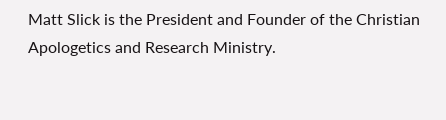Matt Slick is the President and Founder of the Christian Apologetics and Research Ministry.